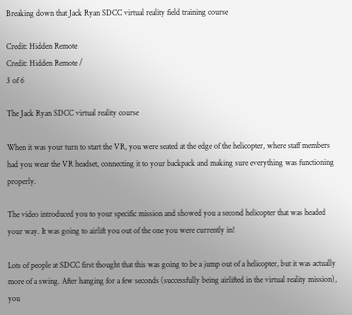Breaking down that Jack Ryan SDCC virtual reality field training course

Credit: Hidden Remote
Credit: Hidden Remote /
3 of 6

The Jack Ryan SDCC virtual reality course

When it was your turn to start the VR, you were seated at the edge of the helicopter, where staff members had you wear the VR headset, connecting it to your backpack and making sure everything was functioning properly.

The video introduced you to your specific mission and showed you a second helicopter that was headed your way. It was going to airlift you out of the one you were currently in!

Lots of people at SDCC first thought that this was going to be a jump out of a helicopter, but it was actually more of a swing. After hanging for a few seconds (successfully being airlifted in the virtual reality mission), you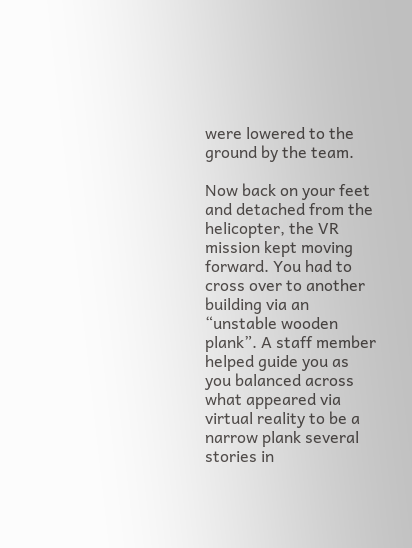were lowered to the ground by the team.

Now back on your feet and detached from the helicopter, the VR mission kept moving forward. You had to cross over to another building via an “unstable wooden plank”. A staff member helped guide you as you balanced across what appeared via virtual reality to be a narrow plank several stories in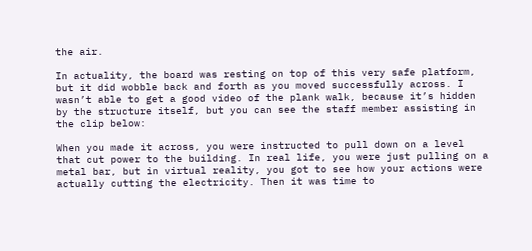the air.

In actuality, the board was resting on top of this very safe platform, but it did wobble back and forth as you moved successfully across. I wasn’t able to get a good video of the plank walk, because it’s hidden by the structure itself, but you can see the staff member assisting in the clip below:

When you made it across, you were instructed to pull down on a level that cut power to the building. In real life, you were just pulling on a metal bar, but in virtual reality, you got to see how your actions were actually cutting the electricity. Then it was time to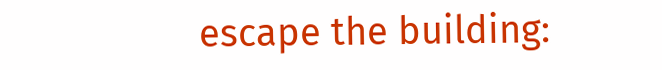escape the building: